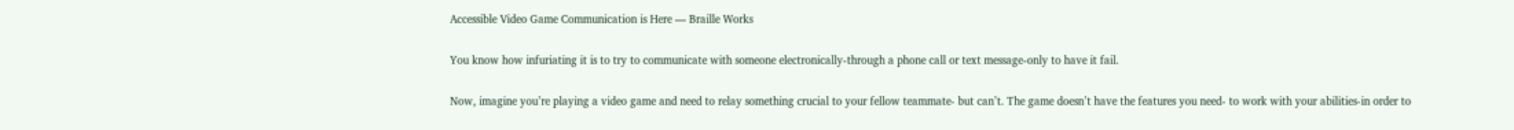Accessible Video Game Communication is Here — Braille Works

You know how infuriating it is to try to communicate with someone electronically-through a phone call or text message-only to have it fail.

Now, imagine you’re playing a video game and need to relay something crucial to your fellow teammate- but can’t. The game doesn’t have the features you need- to work with your abilities-in order to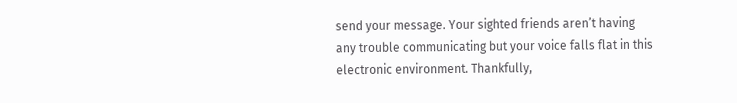send your message. Your sighted friends aren’t having any trouble communicating but your voice falls flat in this electronic environment. Thankfully,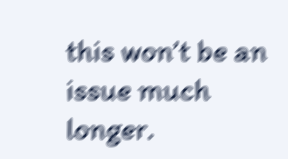this won’t be an issue much longer.